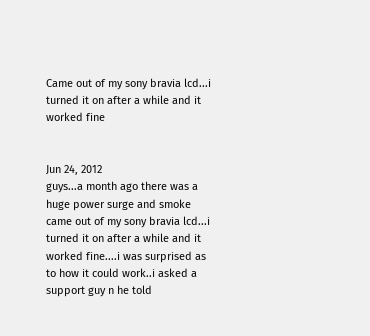Came out of my sony bravia lcd...i turned it on after a while and it worked fine


Jun 24, 2012
guys...a month ago there was a huge power surge and smoke came out of my sony bravia lcd...i turned it on after a while and it worked fine....i was surprised as to how it could work..i asked a support guy n he told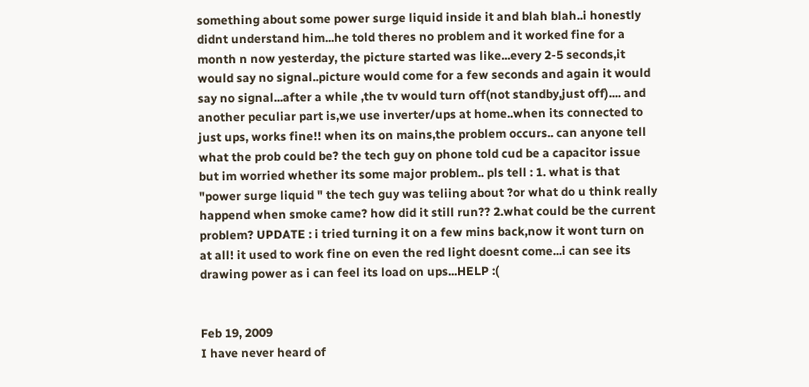something about some power surge liquid inside it and blah blah..i honestly didnt understand him...he told theres no problem and it worked fine for a month n now yesterday, the picture started was like...every 2-5 seconds,it would say no signal..picture would come for a few seconds and again it would say no signal...after a while ,the tv would turn off(not standby,just off).... and another peculiar part is,we use inverter/ups at home..when its connected to just ups, works fine!! when its on mains,the problem occurs.. can anyone tell what the prob could be? the tech guy on phone told cud be a capacitor issue but im worried whether its some major problem.. pls tell : 1. what is that "power surge liquid " the tech guy was teliing about ?or what do u think really happend when smoke came? how did it still run?? 2.what could be the current problem? UPDATE : i tried turning it on a few mins back,now it wont turn on at all! it used to work fine on even the red light doesnt come...i can see its drawing power as i can feel its load on ups...HELP :(


Feb 19, 2009
I have never heard of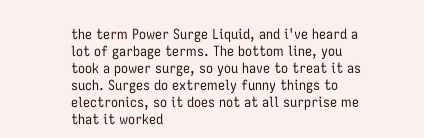the term Power Surge Liquid, and i've heard a lot of garbage terms. The bottom line, you took a power surge, so you have to treat it as such. Surges do extremely funny things to electronics, so it does not at all surprise me that it worked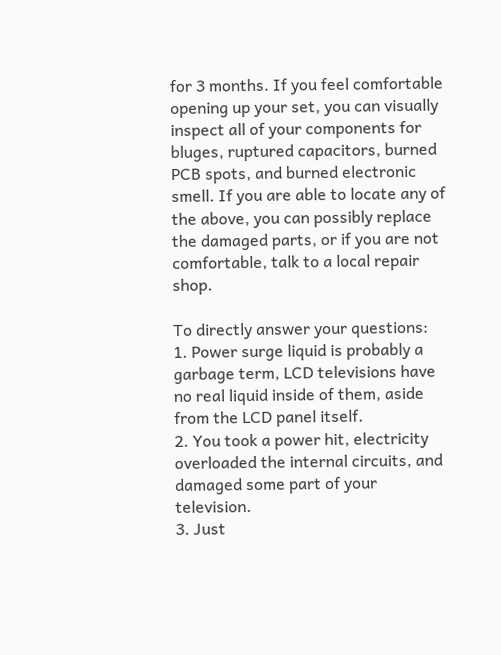for 3 months. If you feel comfortable opening up your set, you can visually inspect all of your components for bluges, ruptured capacitors, burned PCB spots, and burned electronic smell. If you are able to locate any of the above, you can possibly replace the damaged parts, or if you are not comfortable, talk to a local repair shop.

To directly answer your questions:
1. Power surge liquid is probably a garbage term, LCD televisions have no real liquid inside of them, aside from the LCD panel itself.
2. You took a power hit, electricity overloaded the internal circuits, and damaged some part of your television.
3. Just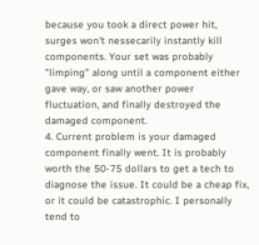because you took a direct power hit, surges won't nessecarily instantly kill components. Your set was probably "limping" along until a component either gave way, or saw another power fluctuation, and finally destroyed the damaged component.
4. Current problem is your damaged component finally went. It is probably worth the 50-75 dollars to get a tech to diagnose the issue. It could be a cheap fix, or it could be catastrophic. I personally tend to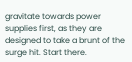gravitate towards power supplies first, as they are designed to take a brunt of the surge hit. Start there.